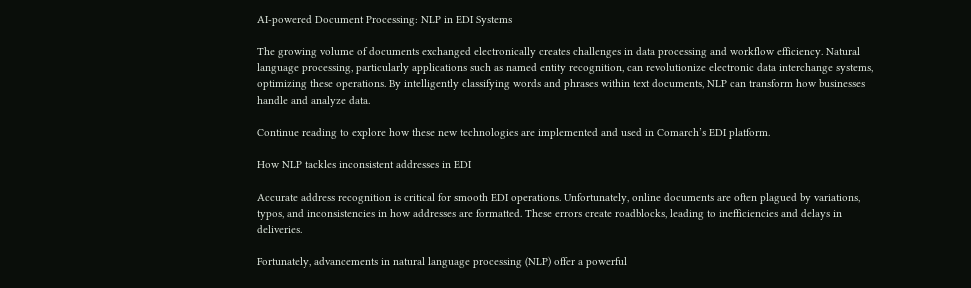AI-powered Document Processing: NLP in EDI Systems

The growing volume of documents exchanged electronically creates challenges in data processing and workflow efficiency. Natural language processing, particularly applications such as named entity recognition, can revolutionize electronic data interchange systems, optimizing these operations. By intelligently classifying words and phrases within text documents, NLP can transform how businesses handle and analyze data.

Continue reading to explore how these new technologies are implemented and used in Comarch’s EDI platform.

How NLP tackles inconsistent addresses in EDI

Accurate address recognition is critical for smooth EDI operations. Unfortunately, online documents are often plagued by variations, typos, and inconsistencies in how addresses are formatted. These errors create roadblocks, leading to inefficiencies and delays in deliveries.

Fortunately, advancements in natural language processing (NLP) offer a powerful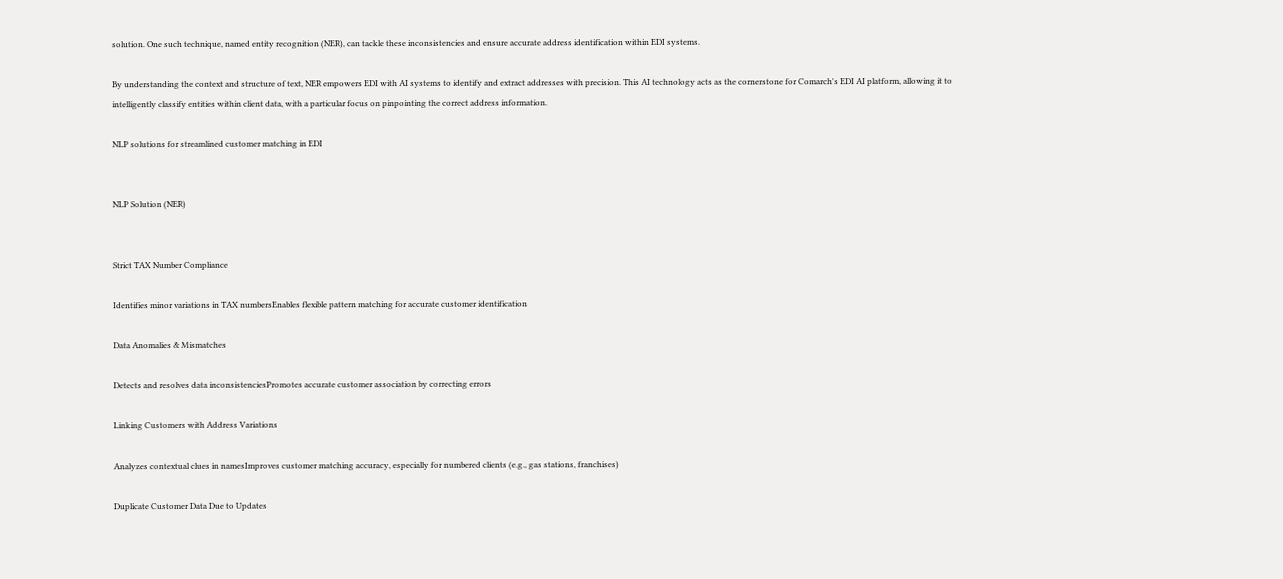solution. One such technique, named entity recognition (NER), can tackle these inconsistencies and ensure accurate address identification within EDI systems.

By understanding the context and structure of text, NER empowers EDI with AI systems to identify and extract addresses with precision. This AI technology acts as the cornerstone for Comarch's EDI AI platform, allowing it to intelligently classify entities within client data, with a particular focus on pinpointing the correct address information.

NLP solutions for streamlined customer matching in EDI


NLP Solution (NER)


Strict TAX Number Compliance

Identifies minor variations in TAX numbersEnables flexible pattern matching for accurate customer identification

Data Anomalies & Mismatches

Detects and resolves data inconsistenciesPromotes accurate customer association by correcting errors

Linking Customers with Address Variations

Analyzes contextual clues in namesImproves customer matching accuracy, especially for numbered clients (e.g., gas stations, franchises)

Duplicate Customer Data Due to Updates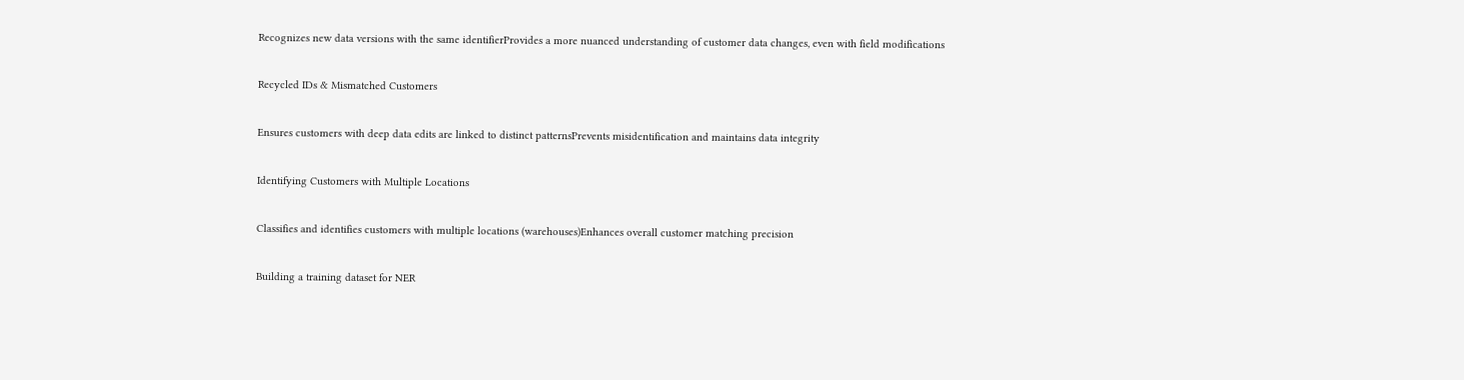Recognizes new data versions with the same identifierProvides a more nuanced understanding of customer data changes, even with field modifications

Recycled IDs & Mismatched Customers

Ensures customers with deep data edits are linked to distinct patternsPrevents misidentification and maintains data integrity

Identifying Customers with Multiple Locations

Classifies and identifies customers with multiple locations (warehouses)Enhances overall customer matching precision

Building a training dataset for NER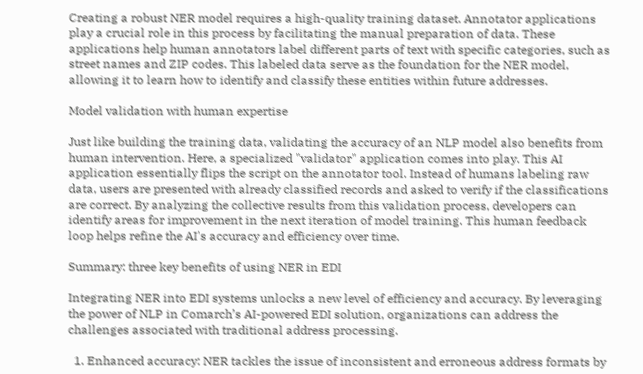Creating a robust NER model requires a high-quality training dataset. Annotator applications play a crucial role in this process by facilitating the manual preparation of data. These applications help human annotators label different parts of text with specific categories, such as street names and ZIP codes. This labeled data serve as the foundation for the NER model, allowing it to learn how to identify and classify these entities within future addresses.

Model validation with human expertise

Just like building the training data, validating the accuracy of an NLP model also benefits from human intervention. Here, a specialized "validator" application comes into play. This AI application essentially flips the script on the annotator tool. Instead of humans labeling raw data, users are presented with already classified records and asked to verify if the classifications are correct. By analyzing the collective results from this validation process, developers can identify areas for improvement in the next iteration of model training. This human feedback loop helps refine the AI's accuracy and efficiency over time.

Summary: three key benefits of using NER in EDI

Integrating NER into EDI systems unlocks a new level of efficiency and accuracy. By leveraging the power of NLP in Comarch’s AI-powered EDI solution, organizations can address the challenges associated with traditional address processing.

  1. Enhanced accuracy: NER tackles the issue of inconsistent and erroneous address formats by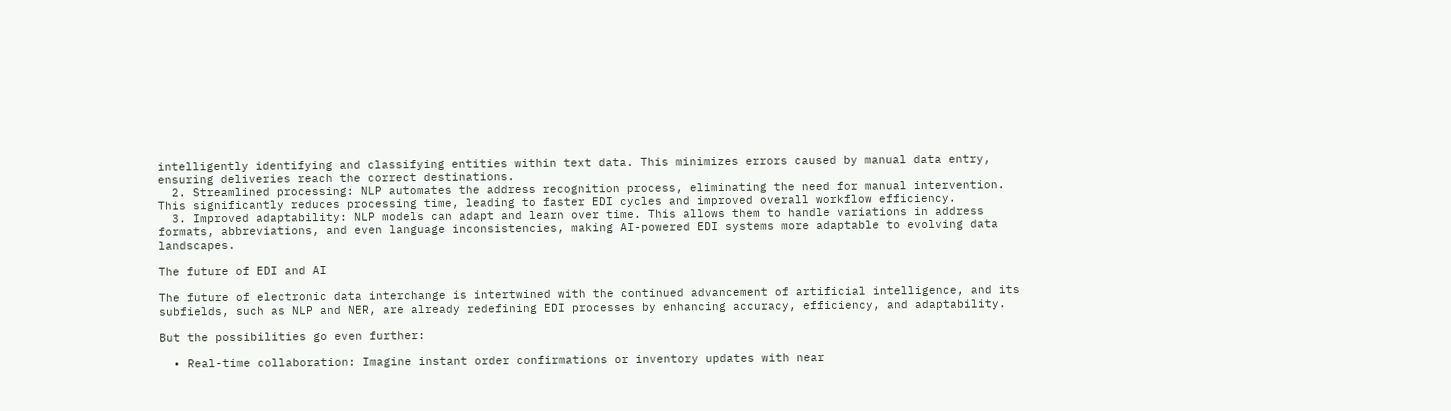intelligently identifying and classifying entities within text data. This minimizes errors caused by manual data entry, ensuring deliveries reach the correct destinations.
  2. Streamlined processing: NLP automates the address recognition process, eliminating the need for manual intervention. This significantly reduces processing time, leading to faster EDI cycles and improved overall workflow efficiency.
  3. Improved adaptability: NLP models can adapt and learn over time. This allows them to handle variations in address formats, abbreviations, and even language inconsistencies, making AI-powered EDI systems more adaptable to evolving data landscapes.

The future of EDI and AI

The future of electronic data interchange is intertwined with the continued advancement of artificial intelligence, and its subfields, such as NLP and NER, are already redefining EDI processes by enhancing accuracy, efficiency, and adaptability.

But the possibilities go even further:

  • Real-time collaboration: Imagine instant order confirmations or inventory updates with near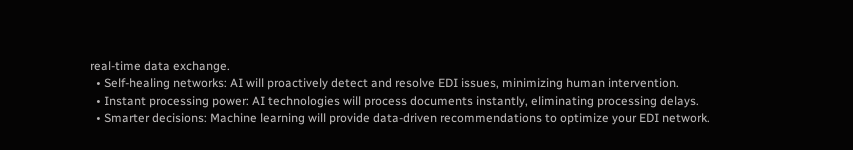real-time data exchange.
  • Self-healing networks: AI will proactively detect and resolve EDI issues, minimizing human intervention.
  • Instant processing power: AI technologies will process documents instantly, eliminating processing delays.
  • Smarter decisions: Machine learning will provide data-driven recommendations to optimize your EDI network.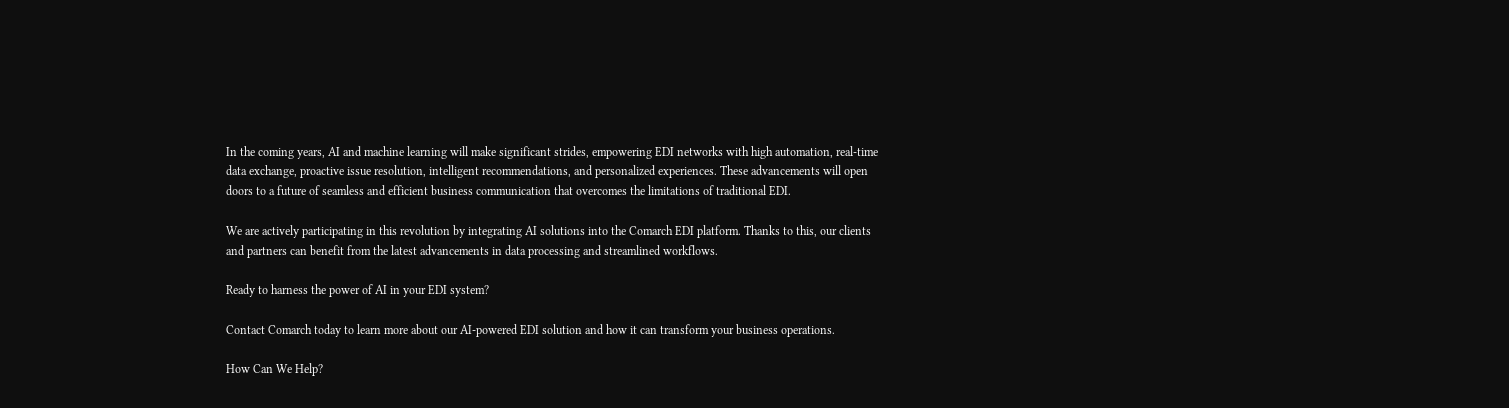In the coming years, AI and machine learning will make significant strides, empowering EDI networks with high automation, real-time data exchange, proactive issue resolution, intelligent recommendations, and personalized experiences. These advancements will open doors to a future of seamless and efficient business communication that overcomes the limitations of traditional EDI.

We are actively participating in this revolution by integrating AI solutions into the Comarch EDI platform. Thanks to this, our clients and partners can benefit from the latest advancements in data processing and streamlined workflows.

Ready to harness the power of AI in your EDI system?

Contact Comarch today to learn more about our AI-powered EDI solution and how it can transform your business operations.

How Can We Help?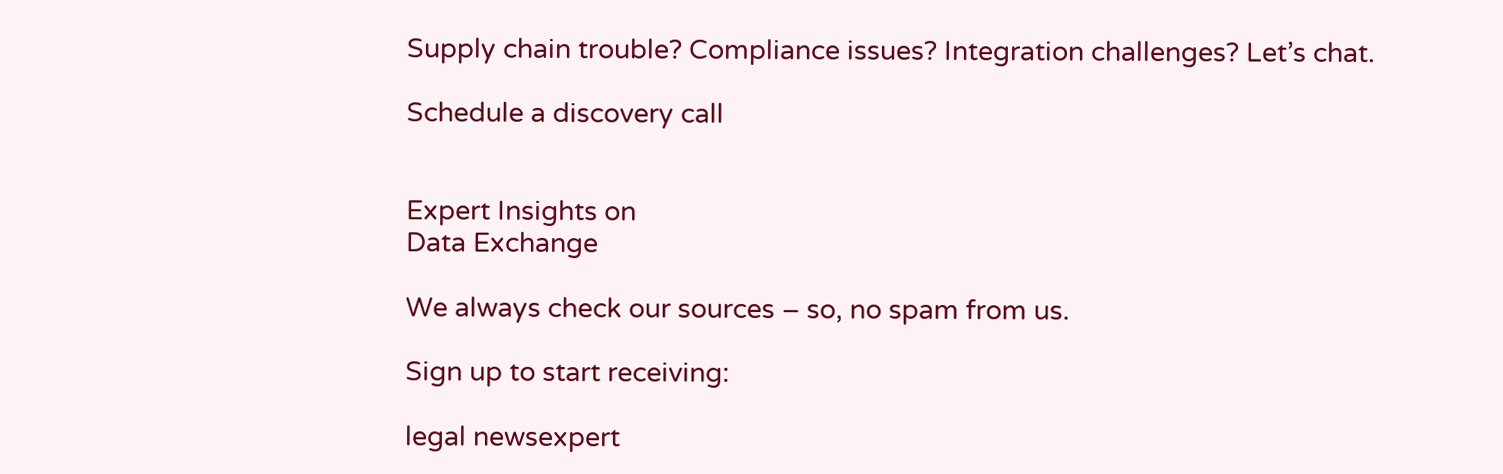Supply chain trouble? Compliance issues? Integration challenges? Let’s chat.

Schedule a discovery call


Expert Insights on
Data Exchange

We always check our sources – so, no spam from us.

Sign up to start receiving:

legal newsexpert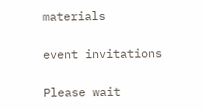materials

event invitations

Please wait